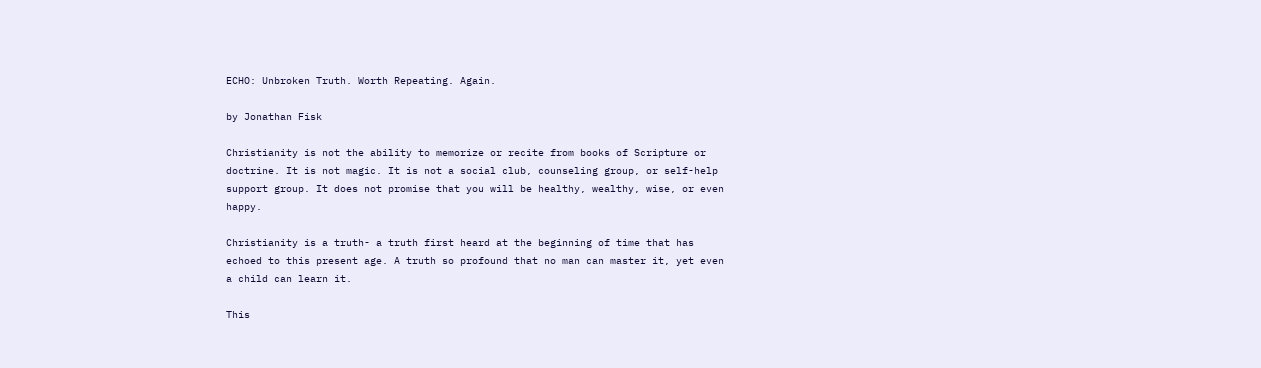ECHO: Unbroken Truth. Worth Repeating. Again.

by Jonathan Fisk

Christianity is not the ability to memorize or recite from books of Scripture or doctrine. It is not magic. It is not a social club, counseling group, or self-help support group. It does not promise that you will be healthy, wealthy, wise, or even happy.

Christianity is a truth- a truth first heard at the beginning of time that has echoed to this present age. A truth so profound that no man can master it, yet even a child can learn it.

This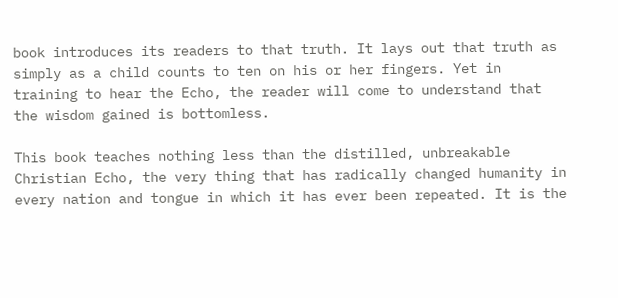book introduces its readers to that truth. It lays out that truth as simply as a child counts to ten on his or her fingers. Yet in training to hear the Echo, the reader will come to understand that the wisdom gained is bottomless.

This book teaches nothing less than the distilled, unbreakable Christian Echo, the very thing that has radically changed humanity in every nation and tongue in which it has ever been repeated. It is the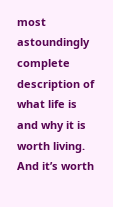most astoundingly complete description of what life is and why it is worth living. And it’s worth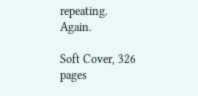repeating. Again.

Soft Cover, 326 pages